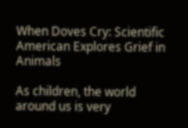When Doves Cry: Scientific American Explores Grief in Animals

As children, the world around us is very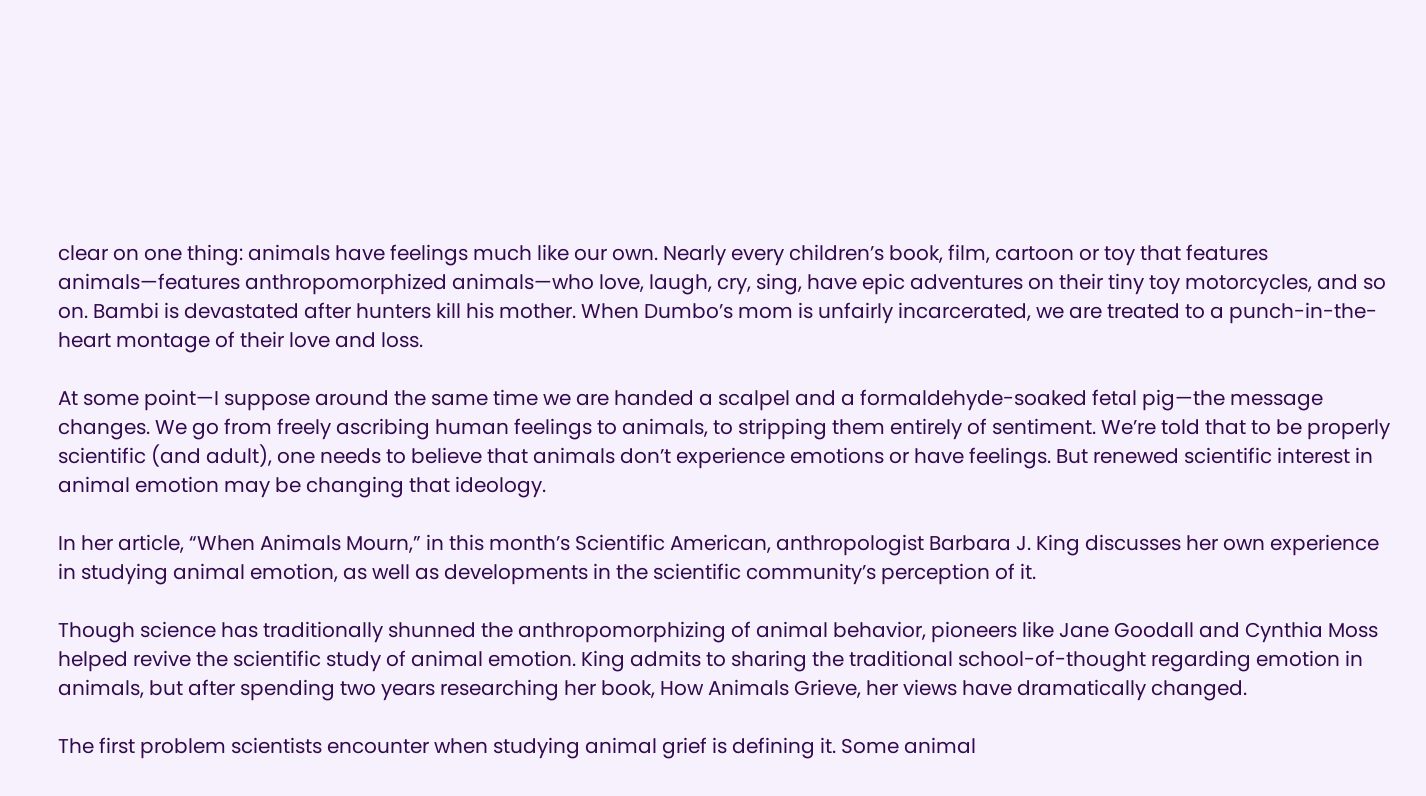clear on one thing: animals have feelings much like our own. Nearly every children’s book, film, cartoon or toy that features animals—features anthropomorphized animals—who love, laugh, cry, sing, have epic adventures on their tiny toy motorcycles, and so on. Bambi is devastated after hunters kill his mother. When Dumbo’s mom is unfairly incarcerated, we are treated to a punch-in-the-heart montage of their love and loss.

At some point—I suppose around the same time we are handed a scalpel and a formaldehyde-soaked fetal pig—the message changes. We go from freely ascribing human feelings to animals, to stripping them entirely of sentiment. We’re told that to be properly scientific (and adult), one needs to believe that animals don’t experience emotions or have feelings. But renewed scientific interest in animal emotion may be changing that ideology.

In her article, “When Animals Mourn,” in this month’s Scientific American, anthropologist Barbara J. King discusses her own experience in studying animal emotion, as well as developments in the scientific community’s perception of it.

Though science has traditionally shunned the anthropomorphizing of animal behavior, pioneers like Jane Goodall and Cynthia Moss helped revive the scientific study of animal emotion. King admits to sharing the traditional school-of-thought regarding emotion in animals, but after spending two years researching her book, How Animals Grieve, her views have dramatically changed.

The first problem scientists encounter when studying animal grief is defining it. Some animal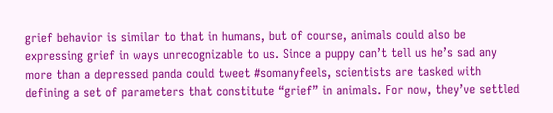grief behavior is similar to that in humans, but of course, animals could also be expressing grief in ways unrecognizable to us. Since a puppy can’t tell us he’s sad any more than a depressed panda could tweet #somanyfeels, scientists are tasked with defining a set of parameters that constitute “grief” in animals. For now, they’ve settled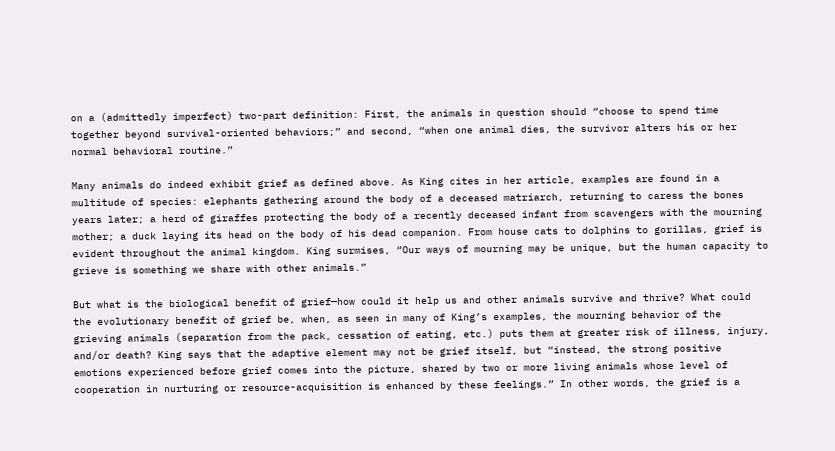on a (admittedly imperfect) two-part definition: First, the animals in question should “choose to spend time together beyond survival-oriented behaviors;” and second, “when one animal dies, the survivor alters his or her normal behavioral routine.”

Many animals do indeed exhibit grief as defined above. As King cites in her article, examples are found in a multitude of species: elephants gathering around the body of a deceased matriarch, returning to caress the bones years later; a herd of giraffes protecting the body of a recently deceased infant from scavengers with the mourning mother; a duck laying its head on the body of his dead companion. From house cats to dolphins to gorillas, grief is evident throughout the animal kingdom. King surmises, “Our ways of mourning may be unique, but the human capacity to grieve is something we share with other animals.”

But what is the biological benefit of grief—how could it help us and other animals survive and thrive? What could the evolutionary benefit of grief be, when, as seen in many of King’s examples, the mourning behavior of the grieving animals (separation from the pack, cessation of eating, etc.) puts them at greater risk of illness, injury, and/or death? King says that the adaptive element may not be grief itself, but “instead, the strong positive emotions experienced before grief comes into the picture, shared by two or more living animals whose level of cooperation in nurturing or resource-acquisition is enhanced by these feelings.” In other words, the grief is a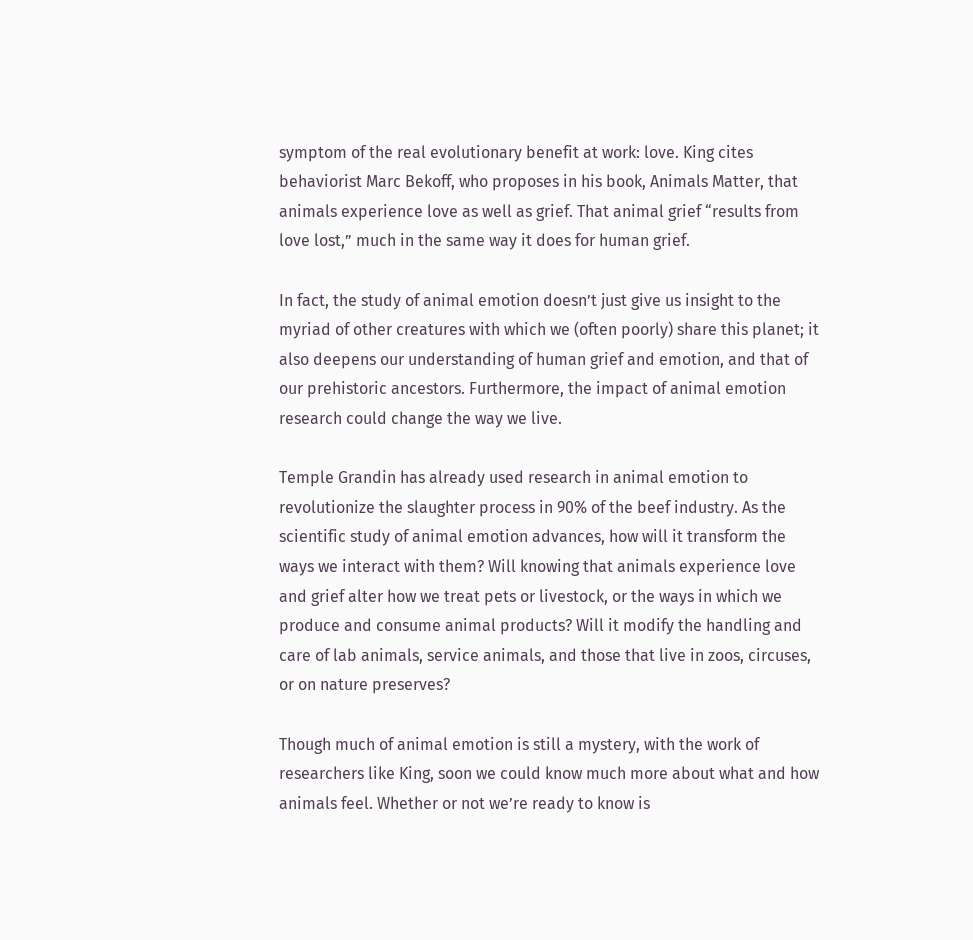symptom of the real evolutionary benefit at work: love. King cites behaviorist Marc Bekoff, who proposes in his book, Animals Matter, that animals experience love as well as grief. That animal grief “results from love lost,” much in the same way it does for human grief.

In fact, the study of animal emotion doesn’t just give us insight to the myriad of other creatures with which we (often poorly) share this planet; it also deepens our understanding of human grief and emotion, and that of our prehistoric ancestors. Furthermore, the impact of animal emotion research could change the way we live.

Temple Grandin has already used research in animal emotion to revolutionize the slaughter process in 90% of the beef industry. As the scientific study of animal emotion advances, how will it transform the ways we interact with them? Will knowing that animals experience love and grief alter how we treat pets or livestock, or the ways in which we produce and consume animal products? Will it modify the handling and care of lab animals, service animals, and those that live in zoos, circuses, or on nature preserves?

Though much of animal emotion is still a mystery, with the work of researchers like King, soon we could know much more about what and how animals feel. Whether or not we’re ready to know is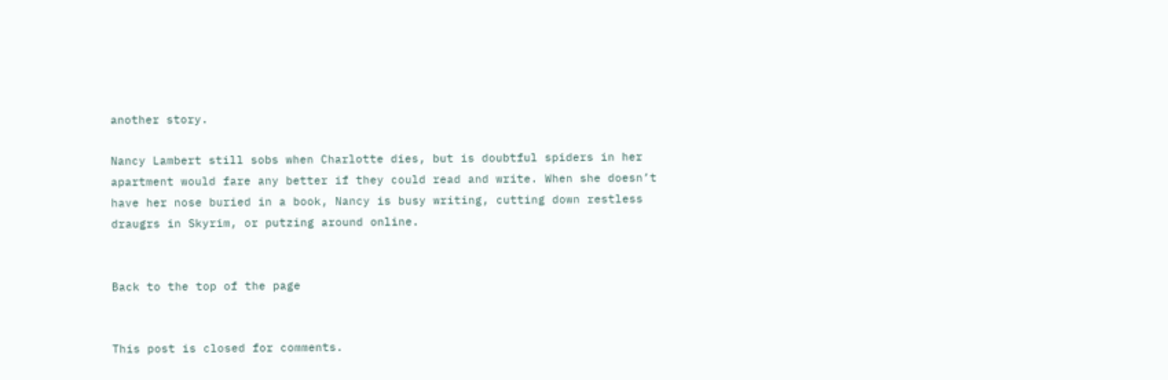another story.

Nancy Lambert still sobs when Charlotte dies, but is doubtful spiders in her apartment would fare any better if they could read and write. When she doesn’t have her nose buried in a book, Nancy is busy writing, cutting down restless draugrs in Skyrim, or putzing around online.


Back to the top of the page


This post is closed for comments.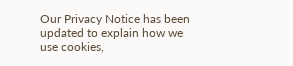Our Privacy Notice has been updated to explain how we use cookies,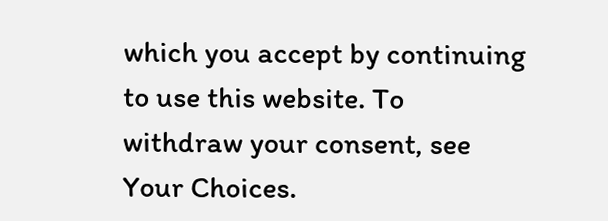which you accept by continuing to use this website. To withdraw your consent, see Your Choices.